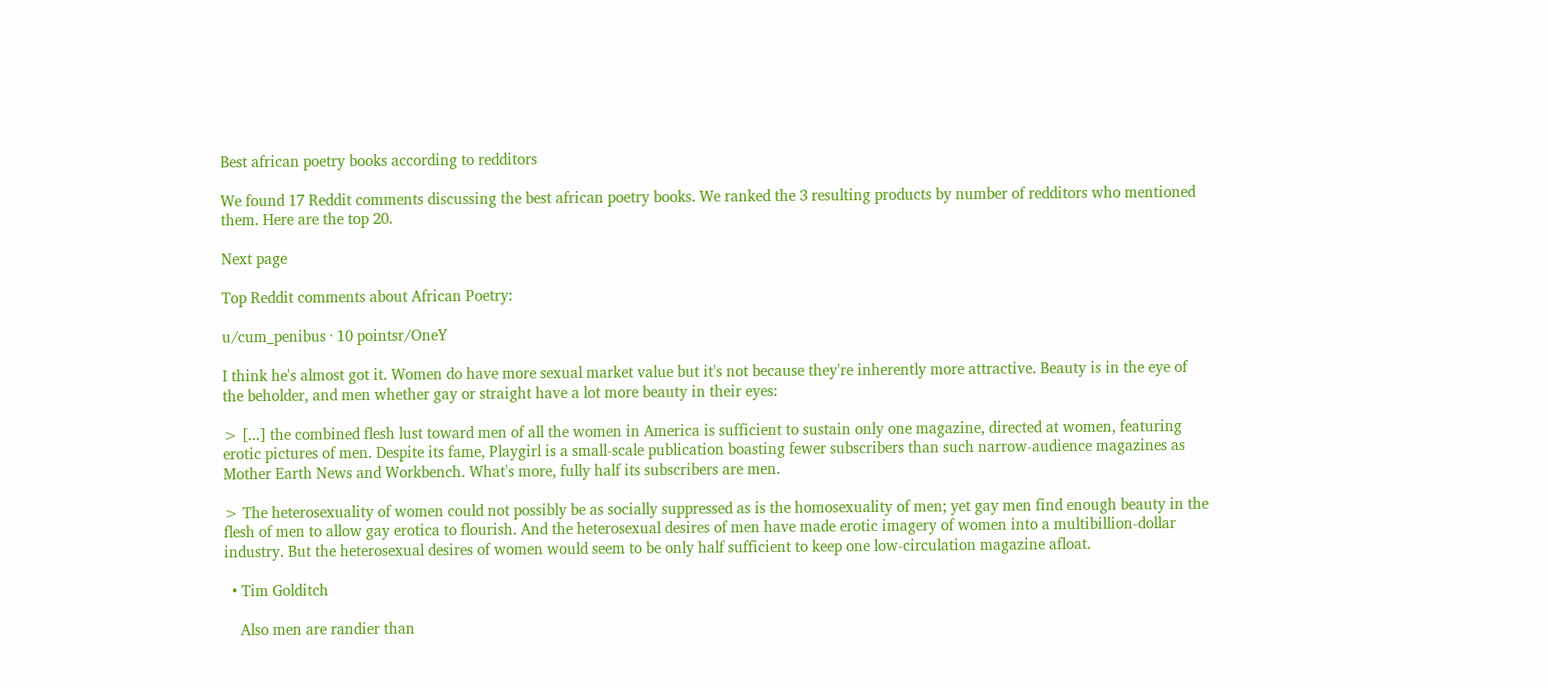Best african poetry books according to redditors

We found 17 Reddit comments discussing the best african poetry books. We ranked the 3 resulting products by number of redditors who mentioned them. Here are the top 20.

Next page

Top Reddit comments about African Poetry:

u/cum_penibus · 10 pointsr/OneY

I think he's almost got it. Women do have more sexual market value but it's not because they're inherently more attractive. Beauty is in the eye of the beholder, and men whether gay or straight have a lot more beauty in their eyes:

> [...] the combined flesh lust toward men of all the women in America is sufficient to sustain only one magazine, directed at women, featuring erotic pictures of men. Despite its fame, Playgirl is a small-scale publication boasting fewer subscribers than such narrow-audience magazines as Mother Earth News and Workbench. What's more, fully half its subscribers are men.

> The heterosexuality of women could not possibly be as socially suppressed as is the homosexuality of men; yet gay men find enough beauty in the flesh of men to allow gay erotica to flourish. And the heterosexual desires of men have made erotic imagery of women into a multibillion-dollar industry. But the heterosexual desires of women would seem to be only half sufficient to keep one low-circulation magazine afloat.

  • Tim Golditch

    Also men are randier than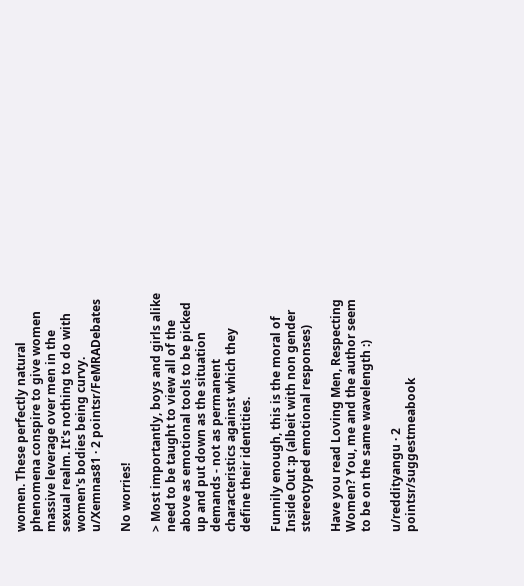women. These perfectly natural phenomena conspire to give women massive leverage over men in the sexual realm. It's nothing to do with women's bodies being curvy.
u/Xemnas81 · 2 pointsr/FeMRADebates

No worries!

> Most importantly, boys and girls alike need to be taught to view all of the above as emotional tools to be picked up and put down as the situation demands - not as permanent characteristics against which they define their identities.

Funnily enough, this is the moral of Inside Out :p (albeit with non gender stereotyped emotional responses)

Have you read Loving Men, Respecting Women? You, me and the author seem to be on the same wavelength :)

u/reddityangu · 2 pointsr/suggestmeabook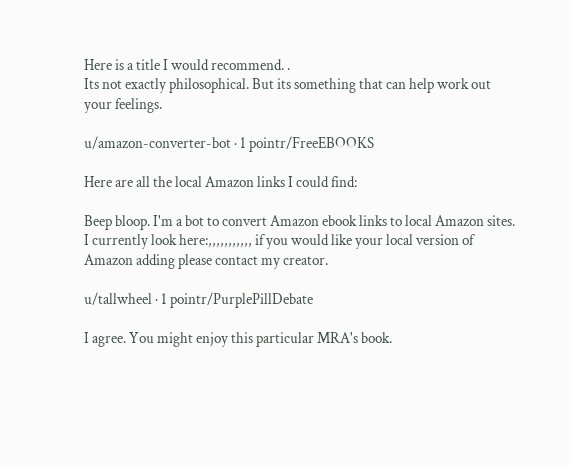Here is a title I would recommend. .
Its not exactly philosophical. But its something that can help work out your feelings.

u/amazon-converter-bot · 1 pointr/FreeEBOOKS

Here are all the local Amazon links I could find:

Beep bloop. I'm a bot to convert Amazon ebook links to local Amazon sites.
I currently look here:,,,,,,,,,,, if you would like your local version of Amazon adding please contact my creator.

u/tallwheel · 1 pointr/PurplePillDebate

I agree. You might enjoy this particular MRA's book.